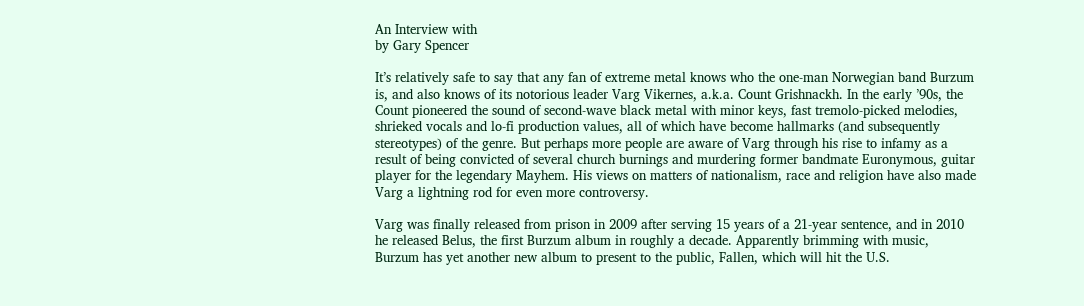An Interview with
by Gary Spencer

It’s relatively safe to say that any fan of extreme metal knows who the one-man Norwegian band Burzum is, and also knows of its notorious leader Varg Vikernes, a.k.a. Count Grishnackh. In the early ’90s, the Count pioneered the sound of second-wave black metal with minor keys, fast tremolo-picked melodies, shrieked vocals and lo-fi production values, all of which have become hallmarks (and subsequently stereotypes) of the genre. But perhaps more people are aware of Varg through his rise to infamy as a result of being convicted of several church burnings and murdering former bandmate Euronymous, guitar player for the legendary Mayhem. His views on matters of nationalism, race and religion have also made Varg a lightning rod for even more controversy.

Varg was finally released from prison in 2009 after serving 15 years of a 21-year sentence, and in 2010 he released Belus, the first Burzum album in roughly a decade. Apparently brimming with music, Burzum has yet another new album to present to the public, Fallen, which will hit the U.S.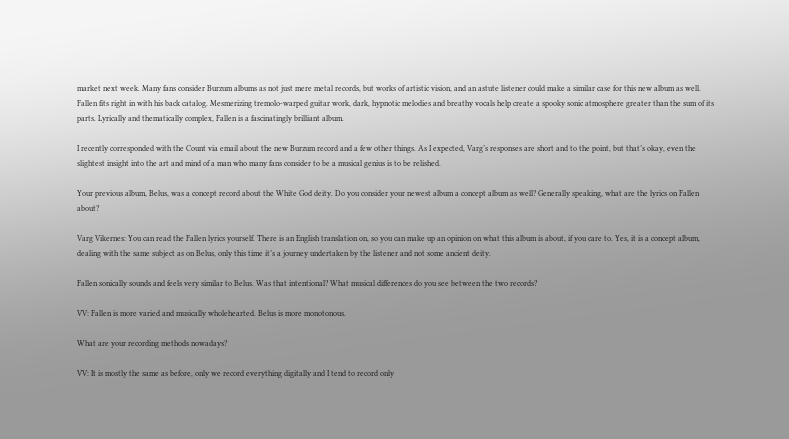market next week. Many fans consider Burzum albums as not just mere metal records, but works of artistic vision, and an astute listener could make a similar case for this new album as well. Fallen fits right in with his back catalog. Mesmerizing tremolo-warped guitar work, dark, hypnotic melodies and breathy vocals help create a spooky sonic atmosphere greater than the sum of its parts. Lyrically and thematically complex, Fallen is a fascinatingly brilliant album.

I recently corresponded with the Count via email about the new Burzum record and a few other things. As I expected, Varg’s responses are short and to the point, but that’s okay, even the slightest insight into the art and mind of a man who many fans consider to be a musical genius is to be relished.

Your previous album, Belus, was a concept record about the White God deity. Do you consider your newest album a concept album as well? Generally speaking, what are the lyrics on Fallen about?

Varg Vikernes: You can read the Fallen lyrics yourself. There is an English translation on, so you can make up an opinion on what this album is about, if you care to. Yes, it is a concept album, dealing with the same subject as on Belus, only this time it’s a journey undertaken by the listener and not some ancient deity.

Fallen sonically sounds and feels very similar to Belus. Was that intentional? What musical differences do you see between the two records?

VV: Fallen is more varied and musically wholehearted. Belus is more monotonous.

What are your recording methods nowadays?

VV: It is mostly the same as before, only we record everything digitally and I tend to record only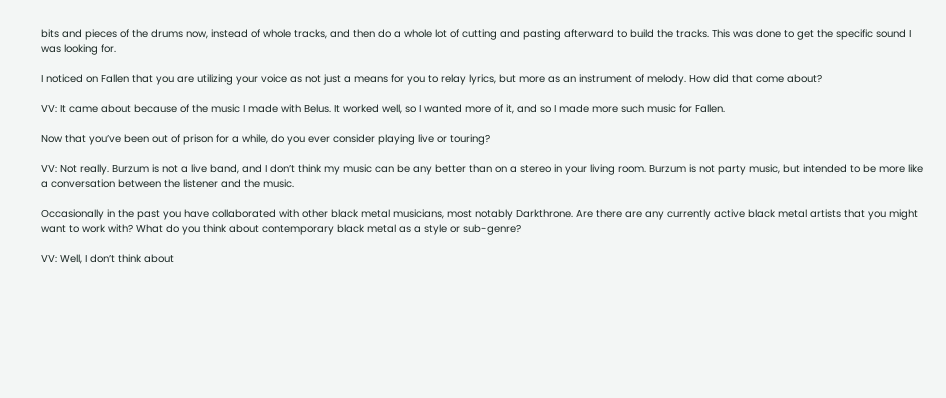bits and pieces of the drums now, instead of whole tracks, and then do a whole lot of cutting and pasting afterward to build the tracks. This was done to get the specific sound I was looking for.

I noticed on Fallen that you are utilizing your voice as not just a means for you to relay lyrics, but more as an instrument of melody. How did that come about?

VV: It came about because of the music I made with Belus. It worked well, so I wanted more of it, and so I made more such music for Fallen.

Now that you’ve been out of prison for a while, do you ever consider playing live or touring?

VV: Not really. Burzum is not a live band, and I don’t think my music can be any better than on a stereo in your living room. Burzum is not party music, but intended to be more like a conversation between the listener and the music.

Occasionally in the past you have collaborated with other black metal musicians, most notably Darkthrone. Are there are any currently active black metal artists that you might want to work with? What do you think about contemporary black metal as a style or sub-genre?

VV: Well, I don’t think about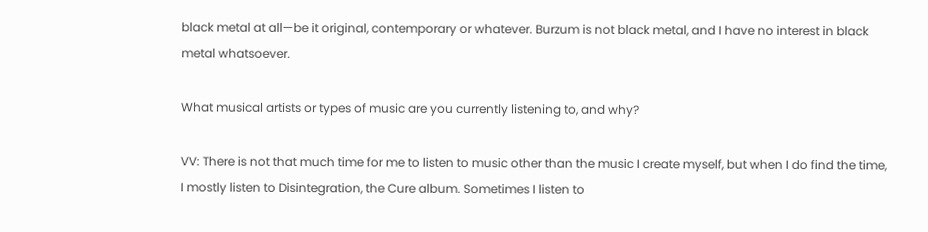black metal at all—be it original, contemporary or whatever. Burzum is not black metal, and I have no interest in black metal whatsoever.

What musical artists or types of music are you currently listening to, and why?

VV: There is not that much time for me to listen to music other than the music I create myself, but when I do find the time, I mostly listen to Disintegration, the Cure album. Sometimes I listen to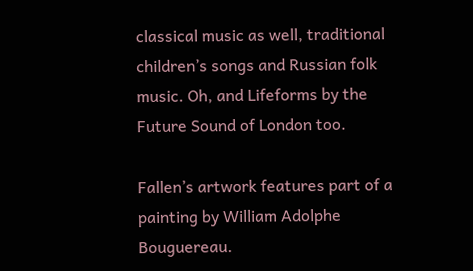classical music as well, traditional children’s songs and Russian folk music. Oh, and Lifeforms by the Future Sound of London too.

Fallen’s artwork features part of a painting by William Adolphe Bouguereau.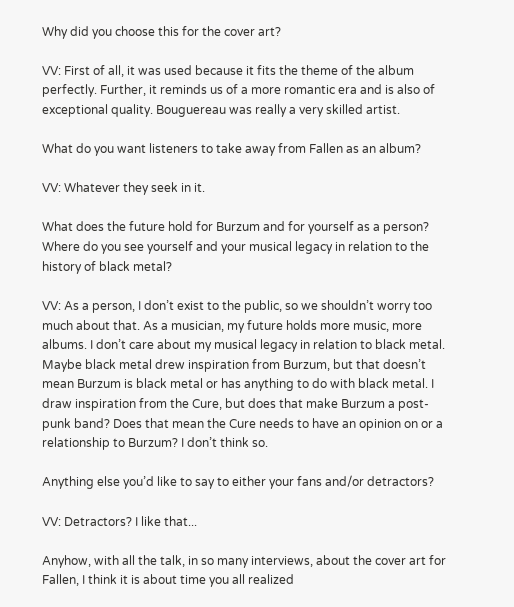Why did you choose this for the cover art?

VV: First of all, it was used because it fits the theme of the album perfectly. Further, it reminds us of a more romantic era and is also of exceptional quality. Bouguereau was really a very skilled artist.

What do you want listeners to take away from Fallen as an album?

VV: Whatever they seek in it.

What does the future hold for Burzum and for yourself as a person? Where do you see yourself and your musical legacy in relation to the history of black metal?

VV: As a person, I don’t exist to the public, so we shouldn’t worry too much about that. As a musician, my future holds more music, more albums. I don’t care about my musical legacy in relation to black metal. Maybe black metal drew inspiration from Burzum, but that doesn’t mean Burzum is black metal or has anything to do with black metal. I draw inspiration from the Cure, but does that make Burzum a post-punk band? Does that mean the Cure needs to have an opinion on or a relationship to Burzum? I don’t think so.

Anything else you’d like to say to either your fans and/or detractors?

VV: Detractors? I like that...

Anyhow, with all the talk, in so many interviews, about the cover art for Fallen, I think it is about time you all realized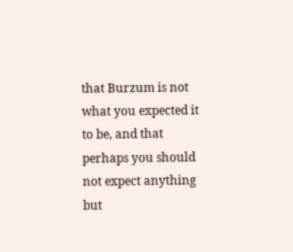that Burzum is not what you expected it to be, and that perhaps you should not expect anything but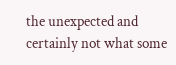the unexpected and certainly not what some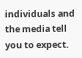individuals and the media tell you to expect.